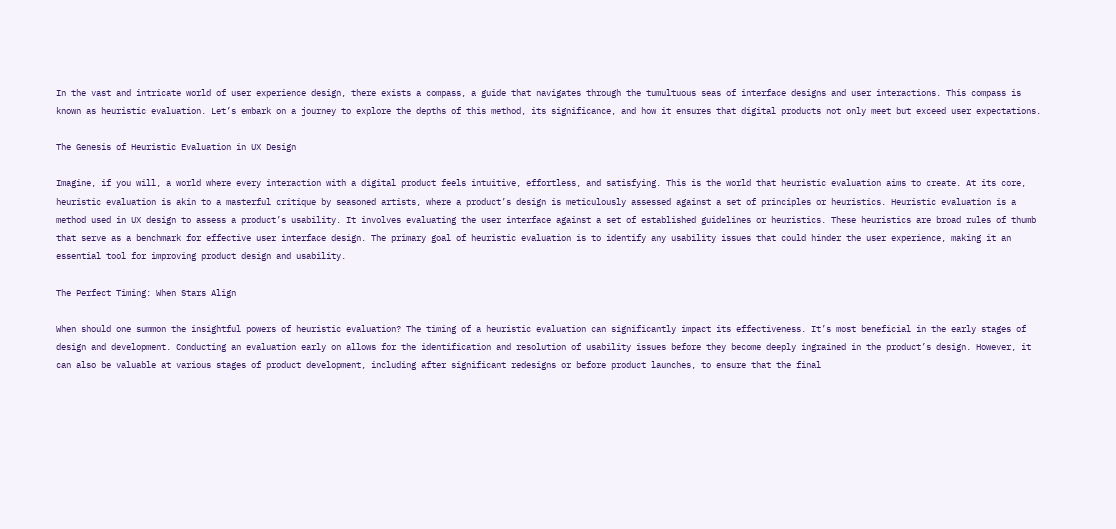In the vast and intricate world of user experience design, there exists a compass, a guide that navigates through the tumultuous seas of interface designs and user interactions. This compass is known as heuristic evaluation. Let’s embark on a journey to explore the depths of this method, its significance, and how it ensures that digital products not only meet but exceed user expectations.

The Genesis of Heuristic Evaluation in UX Design

Imagine, if you will, a world where every interaction with a digital product feels intuitive, effortless, and satisfying. This is the world that heuristic evaluation aims to create. At its core, heuristic evaluation is akin to a masterful critique by seasoned artists, where a product’s design is meticulously assessed against a set of principles or heuristics. Heuristic evaluation is a method used in UX design to assess a product’s usability. It involves evaluating the user interface against a set of established guidelines or heuristics. These heuristics are broad rules of thumb that serve as a benchmark for effective user interface design. The primary goal of heuristic evaluation is to identify any usability issues that could hinder the user experience, making it an essential tool for improving product design and usability.

The Perfect Timing: When Stars Align

When should one summon the insightful powers of heuristic evaluation? The timing of a heuristic evaluation can significantly impact its effectiveness. It’s most beneficial in the early stages of design and development. Conducting an evaluation early on allows for the identification and resolution of usability issues before they become deeply ingrained in the product’s design. However, it can also be valuable at various stages of product development, including after significant redesigns or before product launches, to ensure that the final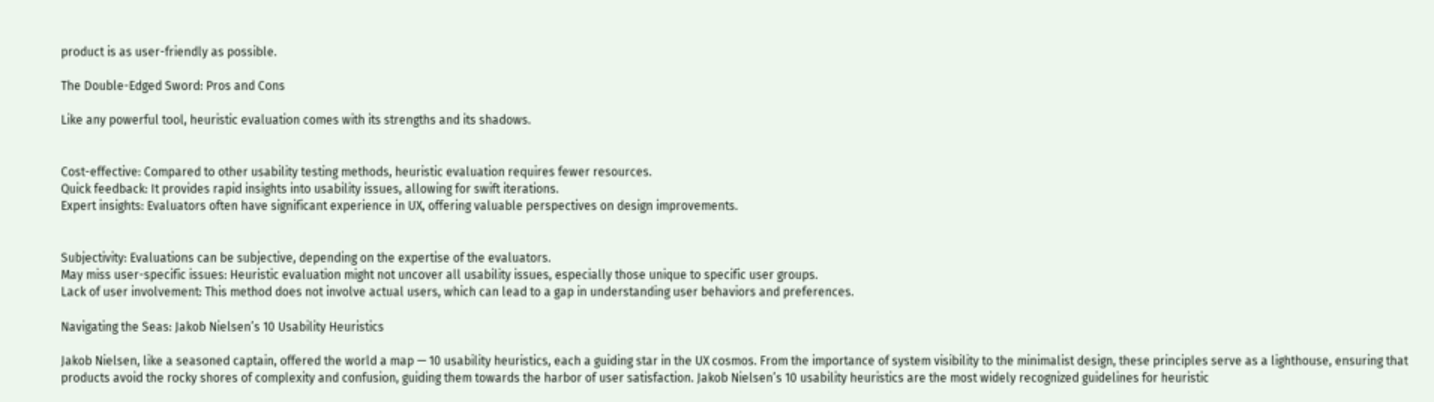product is as user-friendly as possible.

The Double-Edged Sword: Pros and Cons

Like any powerful tool, heuristic evaluation comes with its strengths and its shadows.


Cost-effective: Compared to other usability testing methods, heuristic evaluation requires fewer resources.
Quick feedback: It provides rapid insights into usability issues, allowing for swift iterations.
Expert insights: Evaluators often have significant experience in UX, offering valuable perspectives on design improvements.


Subjectivity: Evaluations can be subjective, depending on the expertise of the evaluators.
May miss user-specific issues: Heuristic evaluation might not uncover all usability issues, especially those unique to specific user groups.
Lack of user involvement: This method does not involve actual users, which can lead to a gap in understanding user behaviors and preferences.

Navigating the Seas: Jakob Nielsen’s 10 Usability Heuristics

Jakob Nielsen, like a seasoned captain, offered the world a map — 10 usability heuristics, each a guiding star in the UX cosmos. From the importance of system visibility to the minimalist design, these principles serve as a lighthouse, ensuring that products avoid the rocky shores of complexity and confusion, guiding them towards the harbor of user satisfaction. Jakob Nielsen’s 10 usability heuristics are the most widely recognized guidelines for heuristic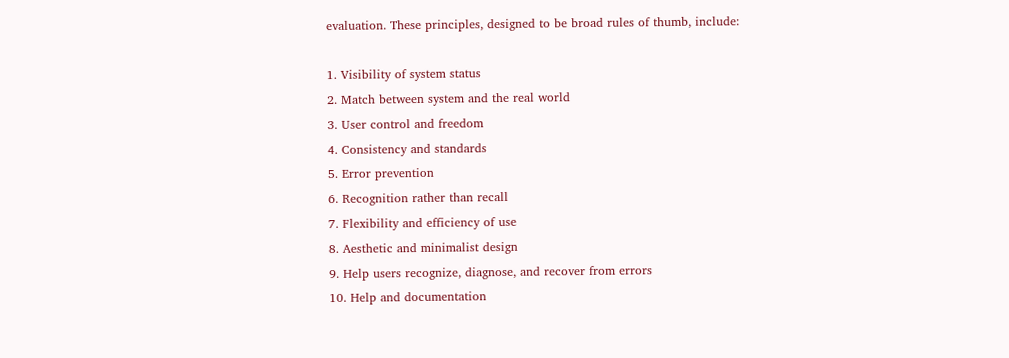evaluation. These principles, designed to be broad rules of thumb, include:

1. Visibility of system status
2. Match between system and the real world
3. User control and freedom
4. Consistency and standards
5. Error prevention
6. Recognition rather than recall
7. Flexibility and efficiency of use
8. Aesthetic and minimalist design
9. Help users recognize, diagnose, and recover from errors
10. Help and documentation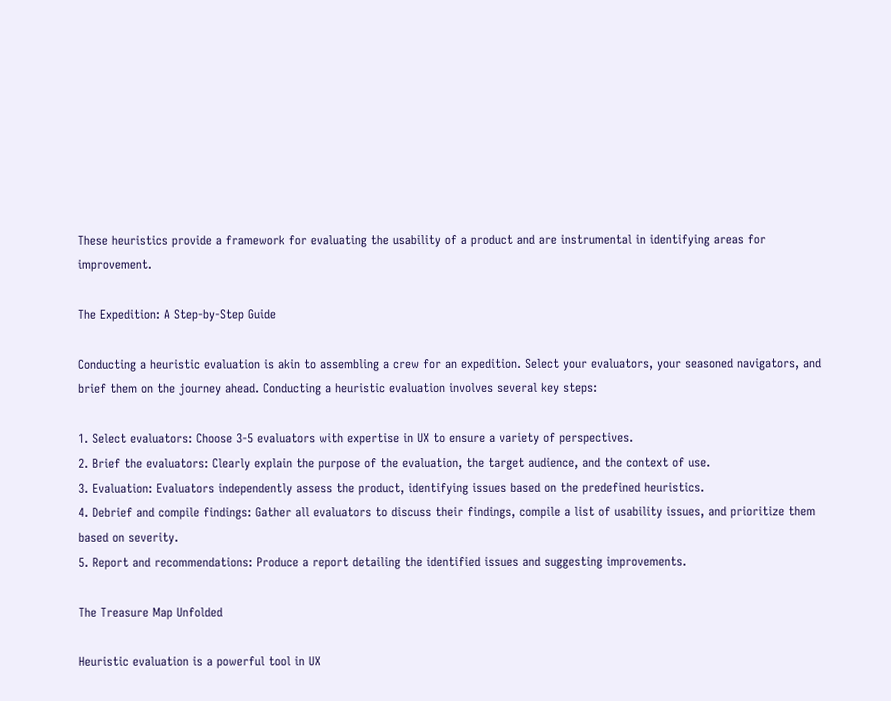These heuristics provide a framework for evaluating the usability of a product and are instrumental in identifying areas for improvement.

The Expedition: A Step-by-Step Guide

Conducting a heuristic evaluation is akin to assembling a crew for an expedition. Select your evaluators, your seasoned navigators, and brief them on the journey ahead. Conducting a heuristic evaluation involves several key steps:

1. Select evaluators: Choose 3-5 evaluators with expertise in UX to ensure a variety of perspectives.
2. Brief the evaluators: Clearly explain the purpose of the evaluation, the target audience, and the context of use.
3. Evaluation: Evaluators independently assess the product, identifying issues based on the predefined heuristics.
4. Debrief and compile findings: Gather all evaluators to discuss their findings, compile a list of usability issues, and prioritize them based on severity.
5. Report and recommendations: Produce a report detailing the identified issues and suggesting improvements.

The Treasure Map Unfolded

Heuristic evaluation is a powerful tool in UX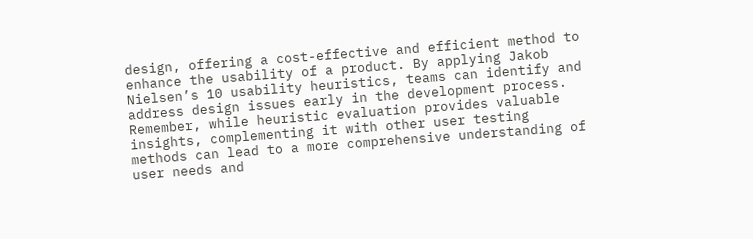design, offering a cost-effective and efficient method to enhance the usability of a product. By applying Jakob Nielsen’s 10 usability heuristics, teams can identify and address design issues early in the development process. Remember, while heuristic evaluation provides valuable insights, complementing it with other user testing methods can lead to a more comprehensive understanding of user needs and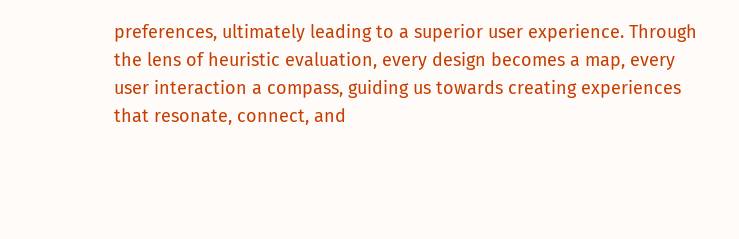preferences, ultimately leading to a superior user experience. Through the lens of heuristic evaluation, every design becomes a map, every user interaction a compass, guiding us towards creating experiences that resonate, connect, and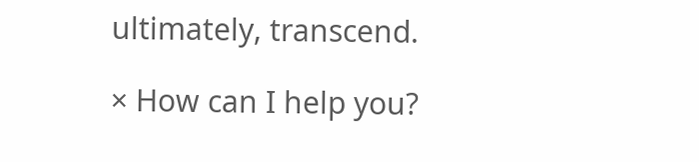ultimately, transcend.

× How can I help you?